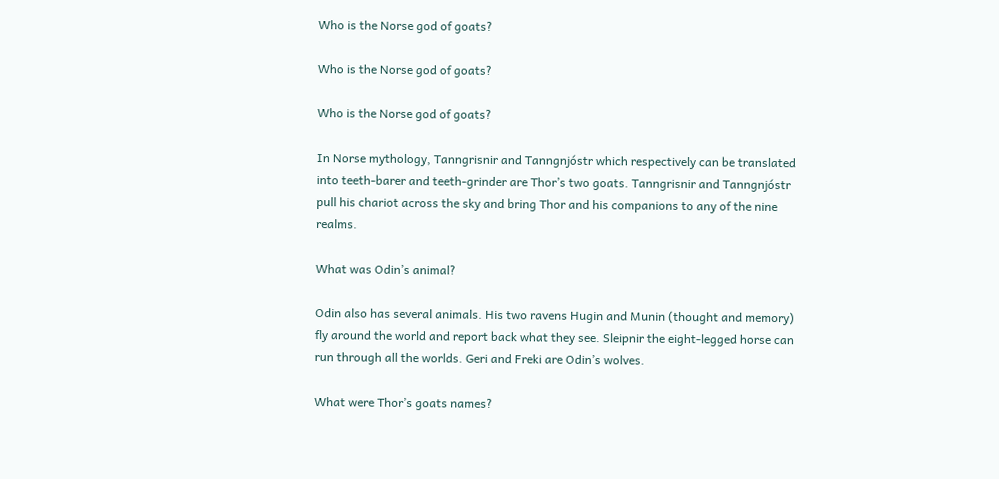Who is the Norse god of goats?

Who is the Norse god of goats?

Who is the Norse god of goats?

In Norse mythology, Tanngrisnir and Tanngnjóstr which respectively can be translated into teeth-barer and teeth-grinder are Thor’s two goats. Tanngrisnir and Tanngnjóstr pull his chariot across the sky and bring Thor and his companions to any of the nine realms.

What was Odin’s animal?

Odin also has several animals. His two ravens Hugin and Munin (thought and memory) fly around the world and report back what they see. Sleipnir the eight-legged horse can run through all the worlds. Geri and Freki are Odin’s wolves.

What were Thor’s goats names?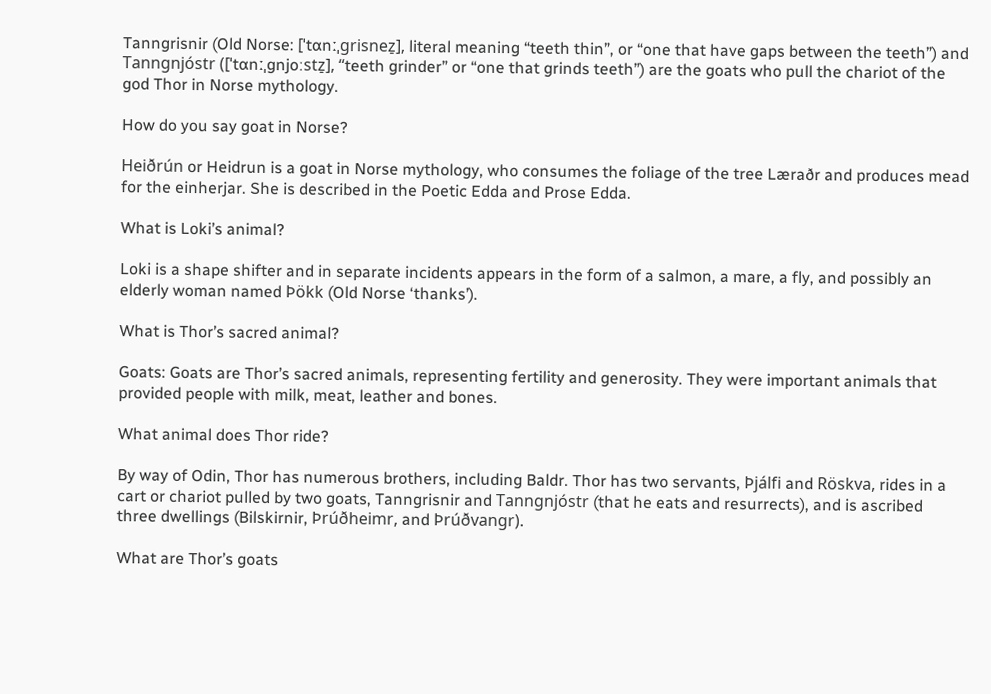Tanngrisnir (Old Norse: [ˈtɑnːˌɡrisnez̠], literal meaning “teeth thin”, or “one that have gaps between the teeth”) and Tanngnjóstr ([ˈtɑnːˌɡnjoːstz̠], “teeth grinder” or “one that grinds teeth”) are the goats who pull the chariot of the god Thor in Norse mythology.

How do you say goat in Norse?

Heiðrún or Heidrun is a goat in Norse mythology, who consumes the foliage of the tree Læraðr and produces mead for the einherjar. She is described in the Poetic Edda and Prose Edda.

What is Loki’s animal?

Loki is a shape shifter and in separate incidents appears in the form of a salmon, a mare, a fly, and possibly an elderly woman named Þökk (Old Norse ‘thanks’).

What is Thor’s sacred animal?

Goats: Goats are Thor’s sacred animals, representing fertility and generosity. They were important animals that provided people with milk, meat, leather and bones.

What animal does Thor ride?

By way of Odin, Thor has numerous brothers, including Baldr. Thor has two servants, Þjálfi and Röskva, rides in a cart or chariot pulled by two goats, Tanngrisnir and Tanngnjóstr (that he eats and resurrects), and is ascribed three dwellings (Bilskirnir, Þrúðheimr, and Þrúðvangr).

What are Thor’s goats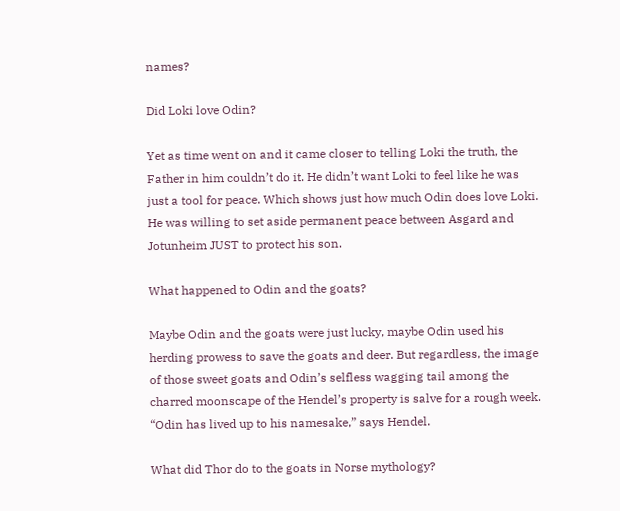names?

Did Loki love Odin?

Yet as time went on and it came closer to telling Loki the truth, the Father in him couldn’t do it. He didn’t want Loki to feel like he was just a tool for peace. Which shows just how much Odin does love Loki. He was willing to set aside permanent peace between Asgard and Jotunheim JUST to protect his son.

What happened to Odin and the goats?

Maybe Odin and the goats were just lucky, maybe Odin used his herding prowess to save the goats and deer. But regardless, the image of those sweet goats and Odin’s selfless wagging tail among the charred moonscape of the Hendel’s property is salve for a rough week. “Odin has lived up to his namesake,” says Hendel.

What did Thor do to the goats in Norse mythology?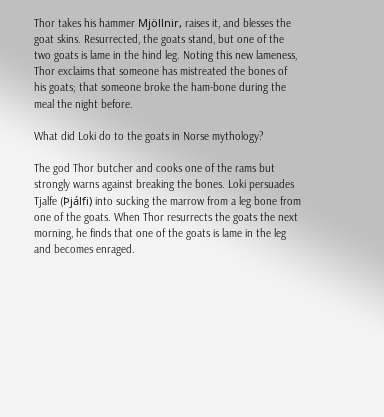Thor takes his hammer Mjöllnir, raises it, and blesses the goat skins. Resurrected, the goats stand, but one of the two goats is lame in the hind leg. Noting this new lameness, Thor exclaims that someone has mistreated the bones of his goats; that someone broke the ham-bone during the meal the night before.

What did Loki do to the goats in Norse mythology?

The god Thor butcher and cooks one of the rams but strongly warns against breaking the bones. Loki persuades Tjalfe (Þjálfi) into sucking the marrow from a leg bone from one of the goats. When Thor resurrects the goats the next morning, he finds that one of the goats is lame in the leg and becomes enraged.